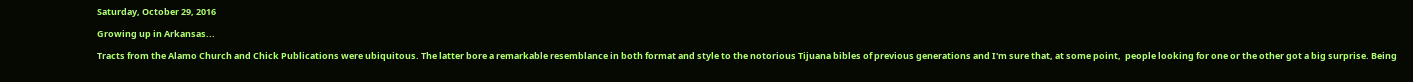Saturday, October 29, 2016

Growing up in Arkansas...

Tracts from the Alamo Church and Chick Publications were ubiquitous. The latter bore a remarkable resemblance in both format and style to the notorious Tijuana bibles of previous generations and I'm sure that, at some point,  people looking for one or the other got a big surprise. Being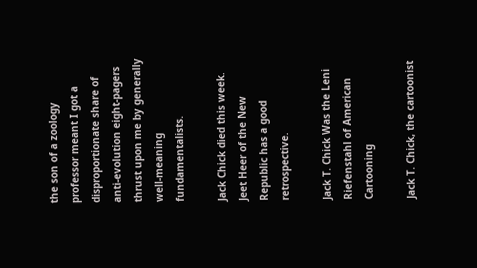the son of a zoology professor meant I got a disproportionate share of anti-evolution eight-pagers thrust upon me by generally well-meaning fundamentalists.

Jack Chick died this week. Jeet Heer of the New Republic has a good retrospective.

Jack T. Chick Was the Leni Riefenstahl of American Cartooning

Jack T. Chick, the cartoonist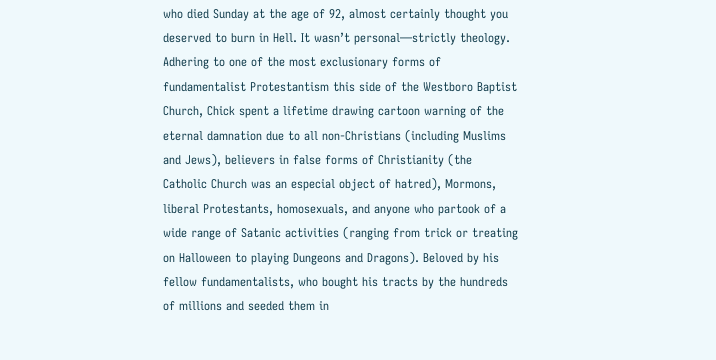who died Sunday at the age of 92, almost certainly thought you deserved to burn in Hell. It wasn’t personal—strictly theology. Adhering to one of the most exclusionary forms of fundamentalist Protestantism this side of the Westboro Baptist Church, Chick spent a lifetime drawing cartoon warning of the eternal damnation due to all non-Christians (including Muslims and Jews), believers in false forms of Christianity (the Catholic Church was an especial object of hatred), Mormons, liberal Protestants, homosexuals, and anyone who partook of a wide range of Satanic activities (ranging from trick or treating on Halloween to playing Dungeons and Dragons). Beloved by his fellow fundamentalists, who bought his tracts by the hundreds of millions and seeded them in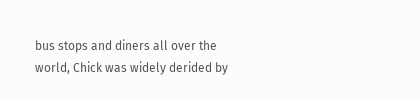bus stops and diners all over the world, Chick was widely derided by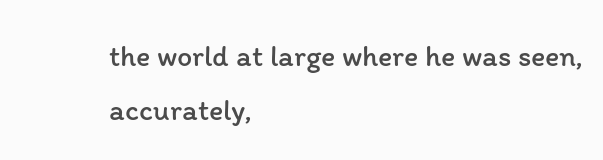the world at large where he was seen, accurately,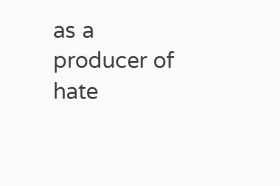as a producer of hate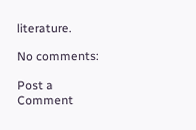literature.

No comments:

Post a Comment